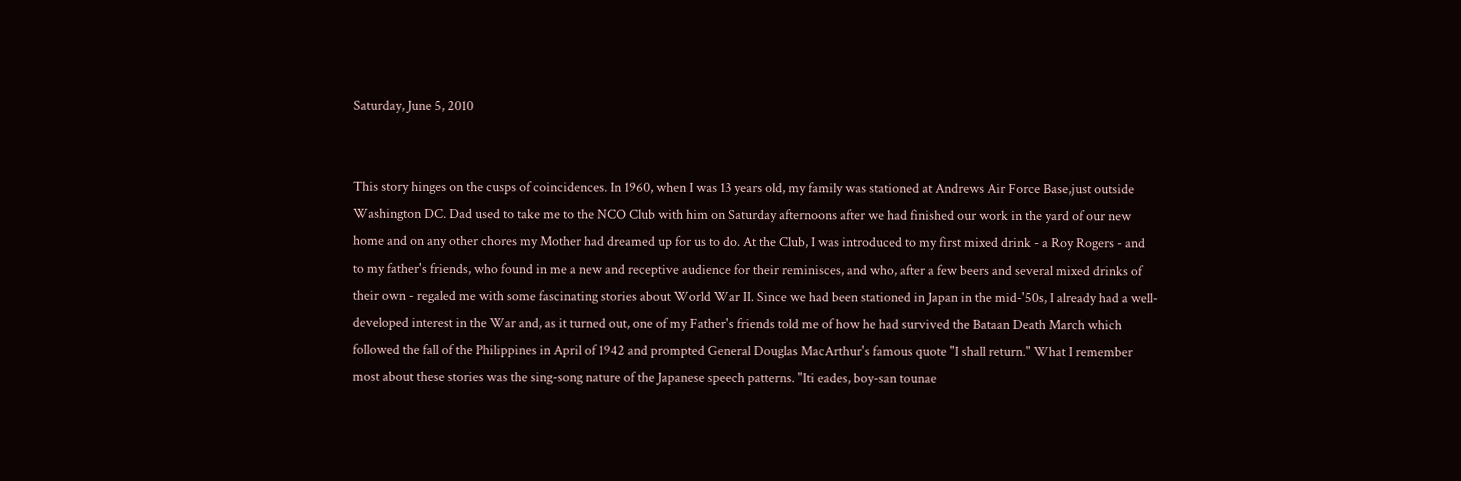Saturday, June 5, 2010


This story hinges on the cusps of coincidences. In 1960, when I was 13 years old, my family was stationed at Andrews Air Force Base,just outside Washington DC. Dad used to take me to the NCO Club with him on Saturday afternoons after we had finished our work in the yard of our new home and on any other chores my Mother had dreamed up for us to do. At the Club, I was introduced to my first mixed drink - a Roy Rogers - and to my father's friends, who found in me a new and receptive audience for their reminisces, and who, after a few beers and several mixed drinks of their own - regaled me with some fascinating stories about World War II. Since we had been stationed in Japan in the mid-'50s, I already had a well- developed interest in the War and, as it turned out, one of my Father's friends told me of how he had survived the Bataan Death March which followed the fall of the Philippines in April of 1942 and prompted General Douglas MacArthur's famous quote "I shall return." What I remember most about these stories was the sing-song nature of the Japanese speech patterns. "Iti eades, boy-san tounae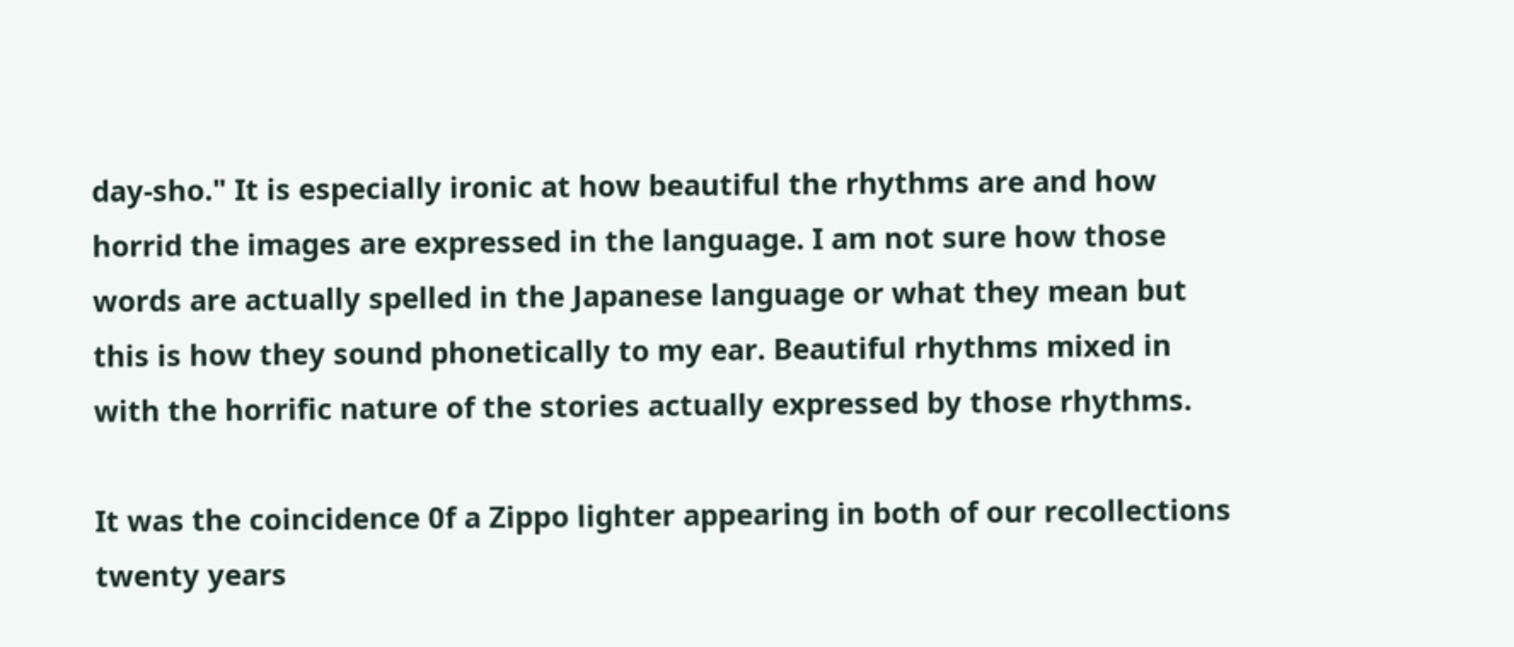day-sho." It is especially ironic at how beautiful the rhythms are and how horrid the images are expressed in the language. I am not sure how those words are actually spelled in the Japanese language or what they mean but this is how they sound phonetically to my ear. Beautiful rhythms mixed in with the horrific nature of the stories actually expressed by those rhythms.

It was the coincidence 0f a Zippo lighter appearing in both of our recollections twenty years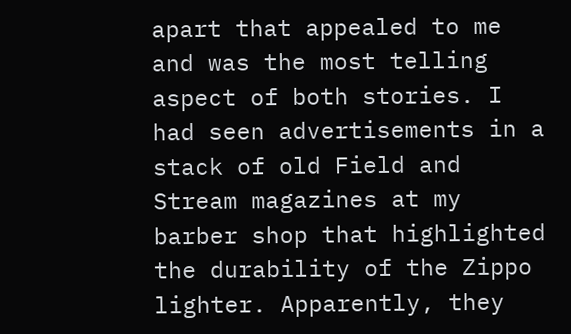apart that appealed to me and was the most telling aspect of both stories. I had seen advertisements in a stack of old Field and Stream magazines at my barber shop that highlighted the durability of the Zippo lighter. Apparently, they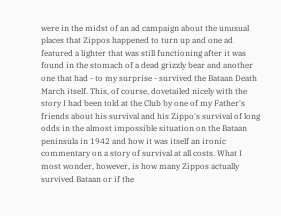were in the midst of an ad campaign about the unusual places that Zippos happened to turn up and one ad featured a lighter that was still functioning after it was found in the stomach of a dead grizzly bear and another one that had - to my surprise - survived the Bataan Death March itself. This, of course, dovetailed nicely with the story I had been told at the Club by one of my Father's friends about his survival and his Zippo's survival of long odds in the almost impossible situation on the Bataan peninsula in 1942 and how it was itself an ironic commentary on a story of survival at all costs. What I most wonder, however, is how many Zippos actually survived Bataan or if the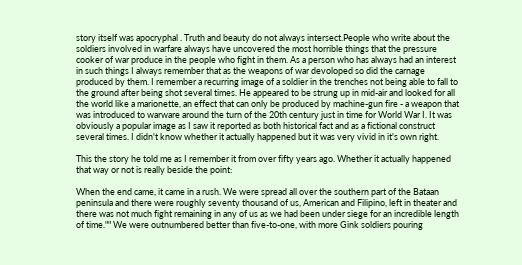story itself was apocryphal . Truth and beauty do not always intersect.People who write about the soldiers involved in warfare always have uncovered the most horrible things that the pressure cooker of war produce in the people who fight in them. As a person who has always had an interest in such things I always remember that as the weapons of war devoloped so did the carnage produced by them. I remember a recurring image of a soldier in the trenches not being able to fall to the ground after being shot several times. He appeared to be strung up in mid-air and looked for all the world like a marionette, an effect that can only be produced by machine-gun fire - a weapon that was introduced to warware around the turn of the 20th century just in time for World War I. It was obviously a popular image as I saw it reported as both historical fact and as a fictional construct several times. I didn't know whether it actually happened but it was very vivid in it's own right.

This the story he told me as I remember it from over fifty years ago. Whether it actually happened that way or not is really beside the point:

When the end came, it came in a rush. We were spread all over the southern part of the Bataan peninsula and there were roughly seventy thousand of us, American and Filipino, left in theater and there was not much fight remaining in any of us as we had been under siege for an incredible length of time."" We were outnumbered better than five-to-one, with more Gink soldiers pouring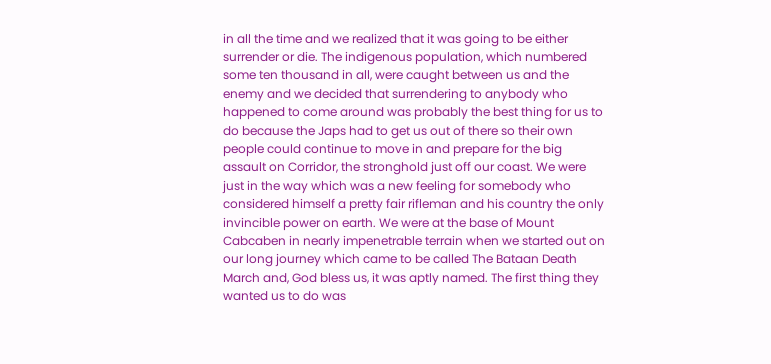in all the time and we realized that it was going to be either surrender or die. The indigenous population, which numbered some ten thousand in all, were caught between us and the enemy and we decided that surrendering to anybody who happened to come around was probably the best thing for us to do because the Japs had to get us out of there so their own people could continue to move in and prepare for the big assault on Corridor, the stronghold just off our coast. We were just in the way which was a new feeling for somebody who considered himself a pretty fair rifleman and his country the only invincible power on earth. We were at the base of Mount Cabcaben in nearly impenetrable terrain when we started out on our long journey which came to be called The Bataan Death March and, God bless us, it was aptly named. The first thing they wanted us to do was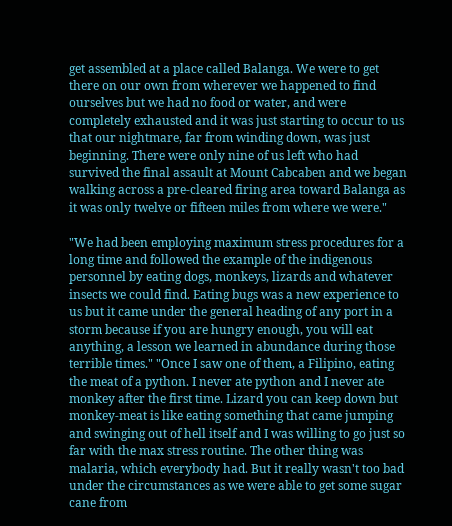get assembled at a place called Balanga. We were to get there on our own from wherever we happened to find ourselves but we had no food or water, and were completely exhausted and it was just starting to occur to us that our nightmare, far from winding down, was just beginning. There were only nine of us left who had survived the final assault at Mount Cabcaben and we began walking across a pre-cleared firing area toward Balanga as it was only twelve or fifteen miles from where we were."

"We had been employing maximum stress procedures for a long time and followed the example of the indigenous personnel by eating dogs, monkeys, lizards and whatever insects we could find. Eating bugs was a new experience to us but it came under the general heading of any port in a storm because if you are hungry enough, you will eat anything, a lesson we learned in abundance during those terrible times." "Once I saw one of them, a Filipino, eating the meat of a python. I never ate python and I never ate monkey after the first time. Lizard you can keep down but monkey-meat is like eating something that came jumping and swinging out of hell itself and I was willing to go just so far with the max stress routine. The other thing was malaria, which everybody had. But it really wasn't too bad under the circumstances as we were able to get some sugar cane from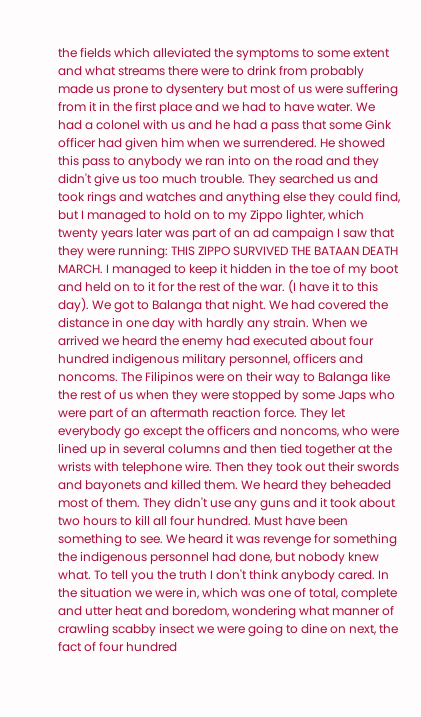the fields which alleviated the symptoms to some extent and what streams there were to drink from probably made us prone to dysentery but most of us were suffering from it in the first place and we had to have water. We had a colonel with us and he had a pass that some Gink officer had given him when we surrendered. He showed this pass to anybody we ran into on the road and they didn't give us too much trouble. They searched us and took rings and watches and anything else they could find, but I managed to hold on to my Zippo lighter, which twenty years later was part of an ad campaign I saw that they were running: THIS ZIPPO SURVIVED THE BATAAN DEATH MARCH. I managed to keep it hidden in the toe of my boot and held on to it for the rest of the war. (I have it to this day). We got to Balanga that night. We had covered the distance in one day with hardly any strain. When we arrived we heard the enemy had executed about four hundred indigenous military personnel, officers and noncoms. The Filipinos were on their way to Balanga like the rest of us when they were stopped by some Japs who were part of an aftermath reaction force. They let everybody go except the officers and noncoms, who were lined up in several columns and then tied together at the wrists with telephone wire. Then they took out their swords and bayonets and killed them. We heard they beheaded most of them. They didn't use any guns and it took about two hours to kill all four hundred. Must have been something to see. We heard it was revenge for something the indigenous personnel had done, but nobody knew what. To tell you the truth I don't think anybody cared. In the situation we were in, which was one of total, complete and utter heat and boredom, wondering what manner of crawling scabby insect we were going to dine on next, the fact of four hundred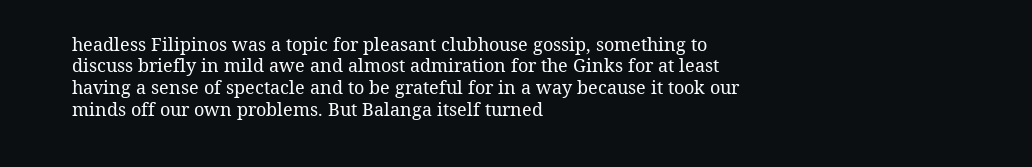headless Filipinos was a topic for pleasant clubhouse gossip, something to discuss briefly in mild awe and almost admiration for the Ginks for at least having a sense of spectacle and to be grateful for in a way because it took our minds off our own problems. But Balanga itself turned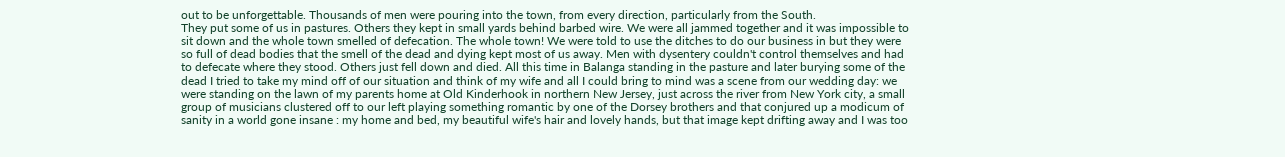out to be unforgettable. Thousands of men were pouring into the town, from every direction, particularly from the South.
They put some of us in pastures. Others they kept in small yards behind barbed wire. We were all jammed together and it was impossible to sit down and the whole town smelled of defecation. The whole town! We were told to use the ditches to do our business in but they were so full of dead bodies that the smell of the dead and dying kept most of us away. Men with dysentery couldn't control themselves and had to defecate where they stood. Others just fell down and died. All this time in Balanga standing in the pasture and later burying some of the dead I tried to take my mind off of our situation and think of my wife and all I could bring to mind was a scene from our wedding day: we were standing on the lawn of my parents home at Old Kinderhook in northern New Jersey, just across the river from New York city, a small group of musicians clustered off to our left playing something romantic by one of the Dorsey brothers and that conjured up a modicum of sanity in a world gone insane : my home and bed, my beautiful wife's hair and lovely hands, but that image kept drifting away and I was too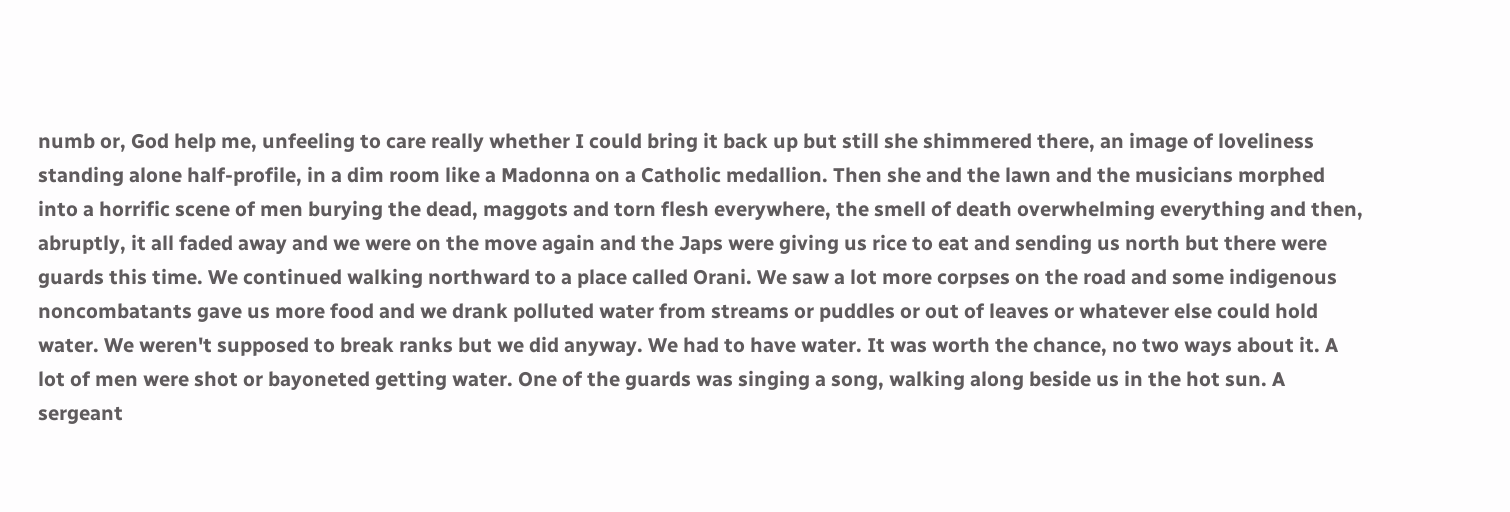numb or, God help me, unfeeling to care really whether I could bring it back up but still she shimmered there, an image of loveliness standing alone half-profile, in a dim room like a Madonna on a Catholic medallion. Then she and the lawn and the musicians morphed into a horrific scene of men burying the dead, maggots and torn flesh everywhere, the smell of death overwhelming everything and then, abruptly, it all faded away and we were on the move again and the Japs were giving us rice to eat and sending us north but there were guards this time. We continued walking northward to a place called Orani. We saw a lot more corpses on the road and some indigenous noncombatants gave us more food and we drank polluted water from streams or puddles or out of leaves or whatever else could hold water. We weren't supposed to break ranks but we did anyway. We had to have water. It was worth the chance, no two ways about it. A lot of men were shot or bayoneted getting water. One of the guards was singing a song, walking along beside us in the hot sun. A sergeant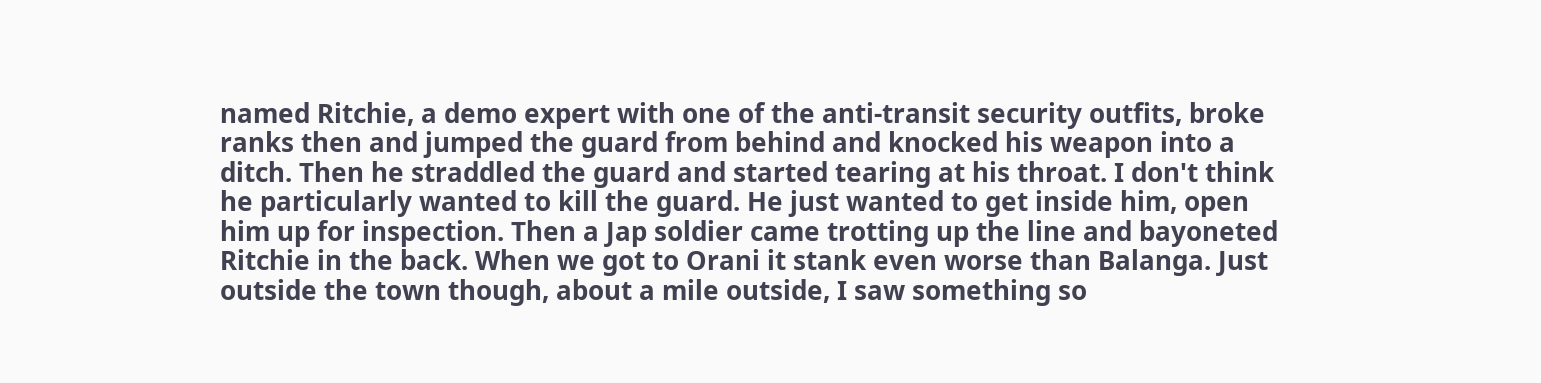named Ritchie, a demo expert with one of the anti-transit security outfits, broke ranks then and jumped the guard from behind and knocked his weapon into a ditch. Then he straddled the guard and started tearing at his throat. I don't think he particularly wanted to kill the guard. He just wanted to get inside him, open him up for inspection. Then a Jap soldier came trotting up the line and bayoneted Ritchie in the back. When we got to Orani it stank even worse than Balanga. Just outside the town though, about a mile outside, I saw something so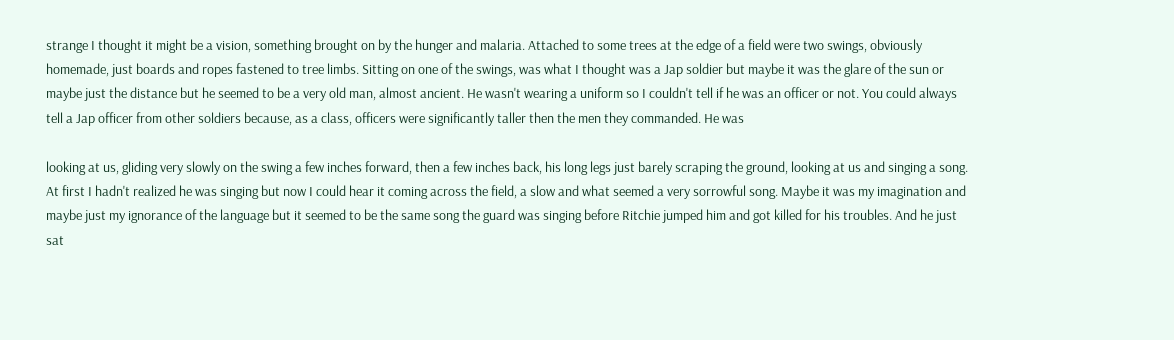strange I thought it might be a vision, something brought on by the hunger and malaria. Attached to some trees at the edge of a field were two swings, obviously homemade, just boards and ropes fastened to tree limbs. Sitting on one of the swings, was what I thought was a Jap soldier but maybe it was the glare of the sun or maybe just the distance but he seemed to be a very old man, almost ancient. He wasn't wearing a uniform so I couldn't tell if he was an officer or not. You could always tell a Jap officer from other soldiers because, as a class, officers were significantly taller then the men they commanded. He was

looking at us, gliding very slowly on the swing a few inches forward, then a few inches back, his long legs just barely scraping the ground, looking at us and singing a song. At first I hadn't realized he was singing but now I could hear it coming across the field, a slow and what seemed a very sorrowful song. Maybe it was my imagination and maybe just my ignorance of the language but it seemed to be the same song the guard was singing before Ritchie jumped him and got killed for his troubles. And he just sat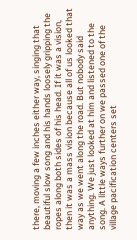there, moving a few inches either way, singing that beautiful slow song and his hands loosely gripping the ropes along both sides of his head. If it was a vision, then it was a mass vision because all of us looked that way as we went along the road. But nobody said anything. We just looked at him and listened to the song. A little ways further on we passed one of the village pacification centers set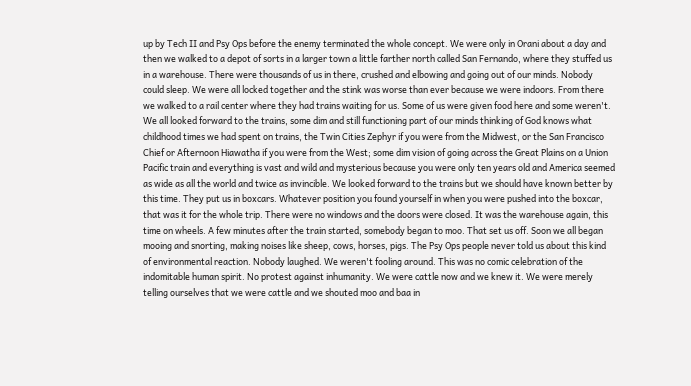up by Tech II and Psy Ops before the enemy terminated the whole concept. We were only in Orani about a day and then we walked to a depot of sorts in a larger town a little farther north called San Fernando, where they stuffed us in a warehouse. There were thousands of us in there, crushed and elbowing and going out of our minds. Nobody could sleep. We were all locked together and the stink was worse than ever because we were indoors. From there we walked to a rail center where they had trains waiting for us. Some of us were given food here and some weren't. We all looked forward to the trains, some dim and still functioning part of our minds thinking of God knows what childhood times we had spent on trains, the Twin Cities Zephyr if you were from the Midwest, or the San Francisco Chief or Afternoon Hiawatha if you were from the West; some dim vision of going across the Great Plains on a Union Pacific train and everything is vast and wild and mysterious because you were only ten years old and America seemed as wide as all the world and twice as invincible. We looked forward to the trains but we should have known better by this time. They put us in boxcars. Whatever position you found yourself in when you were pushed into the boxcar, that was it for the whole trip. There were no windows and the doors were closed. It was the warehouse again, this time on wheels. A few minutes after the train started, somebody began to moo. That set us off. Soon we all began mooing and snorting, making noises like sheep, cows, horses, pigs. The Psy Ops people never told us about this kind of environmental reaction. Nobody laughed. We weren't fooling around. This was no comic celebration of the indomitable human spirit. No protest against inhumanity. We were cattle now and we knew it. We were merely telling ourselves that we were cattle and we shouted moo and baa in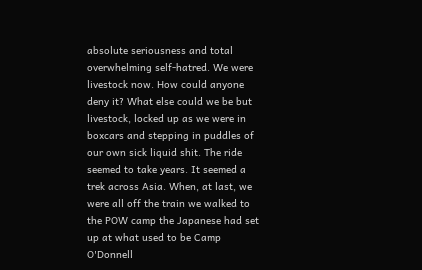absolute seriousness and total overwhelming self-hatred. We were livestock now. How could anyone deny it? What else could we be but livestock, locked up as we were in boxcars and stepping in puddles of our own sick liquid shit. The ride seemed to take years. It seemed a trek across Asia. When, at last, we were all off the train we walked to the POW camp the Japanese had set up at what used to be Camp O'Donnell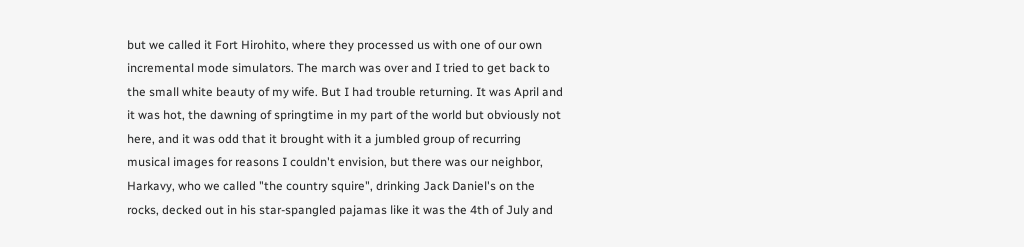but we called it Fort Hirohito, where they processed us with one of our own incremental mode simulators. The march was over and I tried to get back to the small white beauty of my wife. But I had trouble returning. It was April and it was hot, the dawning of springtime in my part of the world but obviously not here, and it was odd that it brought with it a jumbled group of recurring musical images for reasons I couldn't envision, but there was our neighbor, Harkavy, who we called "the country squire", drinking Jack Daniel's on the rocks, decked out in his star-spangled pajamas like it was the 4th of July and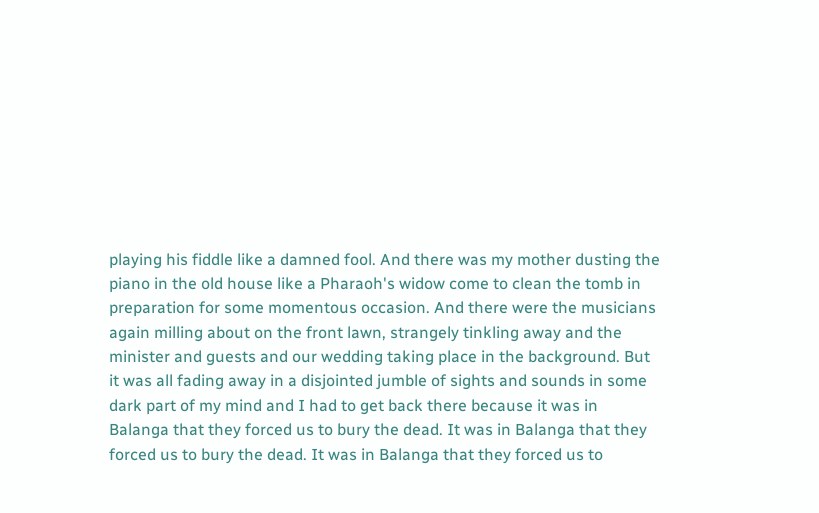playing his fiddle like a damned fool. And there was my mother dusting the piano in the old house like a Pharaoh's widow come to clean the tomb in preparation for some momentous occasion. And there were the musicians again milling about on the front lawn, strangely tinkling away and the minister and guests and our wedding taking place in the background. But it was all fading away in a disjointed jumble of sights and sounds in some dark part of my mind and I had to get back there because it was in Balanga that they forced us to bury the dead. It was in Balanga that they forced us to bury the dead. It was in Balanga that they forced us to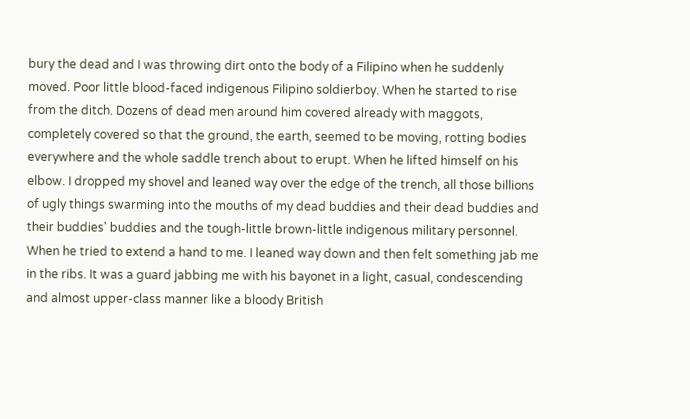bury the dead and I was throwing dirt onto the body of a Filipino when he suddenly moved. Poor little blood-faced indigenous Filipino soldierboy. When he started to rise from the ditch. Dozens of dead men around him covered already with maggots, completely covered so that the ground, the earth, seemed to be moving, rotting bodies everywhere and the whole saddle trench about to erupt. When he lifted himself on his elbow. I dropped my shovel and leaned way over the edge of the trench, all those billions of ugly things swarming into the mouths of my dead buddies and their dead buddies and their buddies' buddies and the tough-little brown-little indigenous military personnel. When he tried to extend a hand to me. I leaned way down and then felt something jab me in the ribs. It was a guard jabbing me with his bayonet in a light, casual, condescending and almost upper-class manner like a bloody British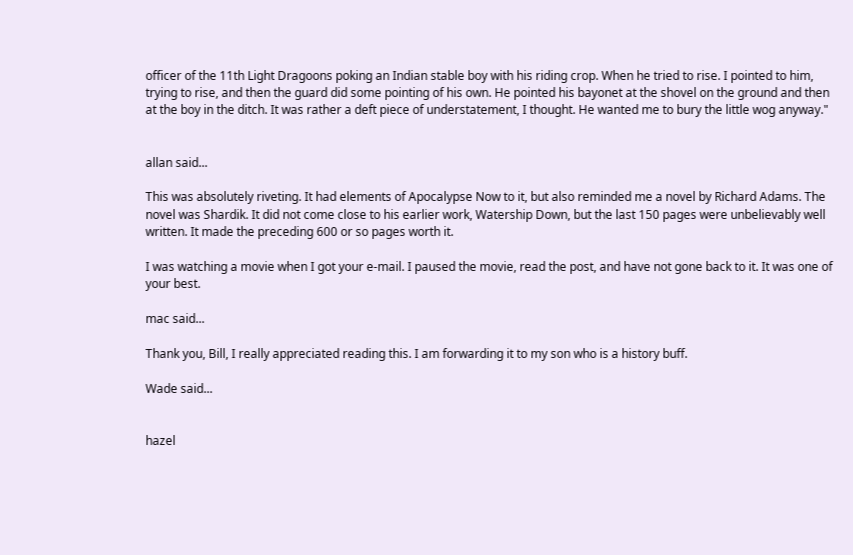officer of the 11th Light Dragoons poking an Indian stable boy with his riding crop. When he tried to rise. I pointed to him, trying to rise, and then the guard did some pointing of his own. He pointed his bayonet at the shovel on the ground and then at the boy in the ditch. It was rather a deft piece of understatement, I thought. He wanted me to bury the little wog anyway."


allan said...

This was absolutely riveting. It had elements of Apocalypse Now to it, but also reminded me a novel by Richard Adams. The novel was Shardik. It did not come close to his earlier work, Watership Down, but the last 150 pages were unbelievably well written. It made the preceding 600 or so pages worth it.

I was watching a movie when I got your e-mail. I paused the movie, read the post, and have not gone back to it. It was one of your best.

mac said...

Thank you, Bill, I really appreciated reading this. I am forwarding it to my son who is a history buff.

Wade said...


hazel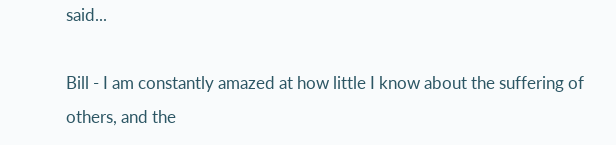said...

Bill - I am constantly amazed at how little I know about the suffering of others, and the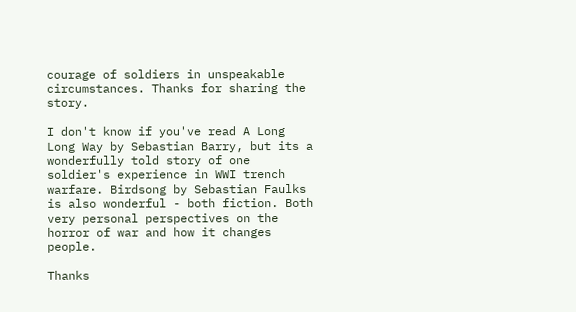courage of soldiers in unspeakable circumstances. Thanks for sharing the story.

I don't know if you've read A Long Long Way by Sebastian Barry, but its a wonderfully told story of one soldier's experience in WWI trench warfare. Birdsong by Sebastian Faulks is also wonderful - both fiction. Both very personal perspectives on the horror of war and how it changes people.

Thanks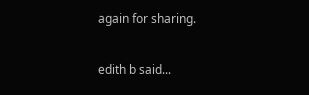again for sharing.

edith b said...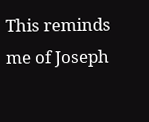This reminds me of Joseph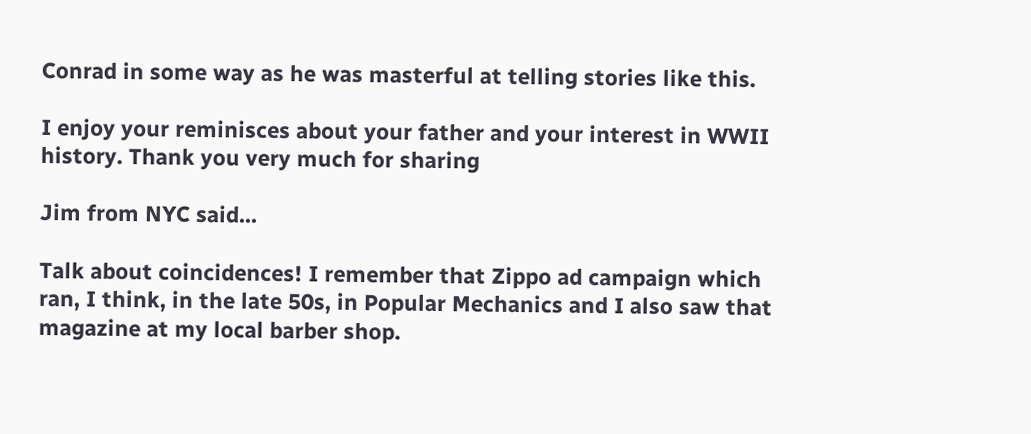Conrad in some way as he was masterful at telling stories like this.

I enjoy your reminisces about your father and your interest in WWII history. Thank you very much for sharing

Jim from NYC said...

Talk about coincidences! I remember that Zippo ad campaign which ran, I think, in the late 50s, in Popular Mechanics and I also saw that magazine at my local barber shop.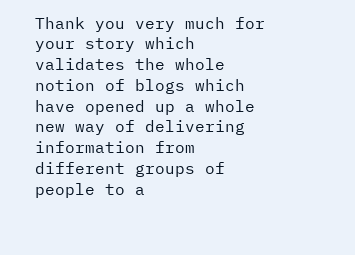Thank you very much for your story which validates the whole notion of blogs which have opened up a whole new way of delivering information from different groups of people to a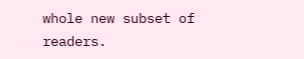whole new subset of readers.